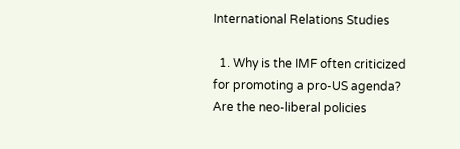International Relations Studies

  1. Why is the IMF often criticized for promoting a pro-US agenda? Are the neo-liberal policies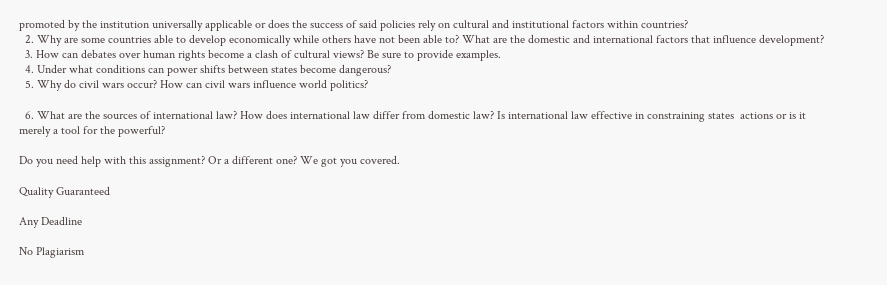promoted by the institution universally applicable or does the success of said policies rely on cultural and institutional factors within countries?
  2. Why are some countries able to develop economically while others have not been able to? What are the domestic and international factors that influence development?
  3. How can debates over human rights become a clash of cultural views? Be sure to provide examples.
  4. Under what conditions can power shifts between states become dangerous?
  5. Why do civil wars occur? How can civil wars influence world politics?

  6. What are the sources of international law? How does international law differ from domestic law? Is international law effective in constraining states  actions or is it merely a tool for the powerful?

Do you need help with this assignment? Or a different one? We got you covered.

Quality Guaranteed

Any Deadline

No Plagiarism